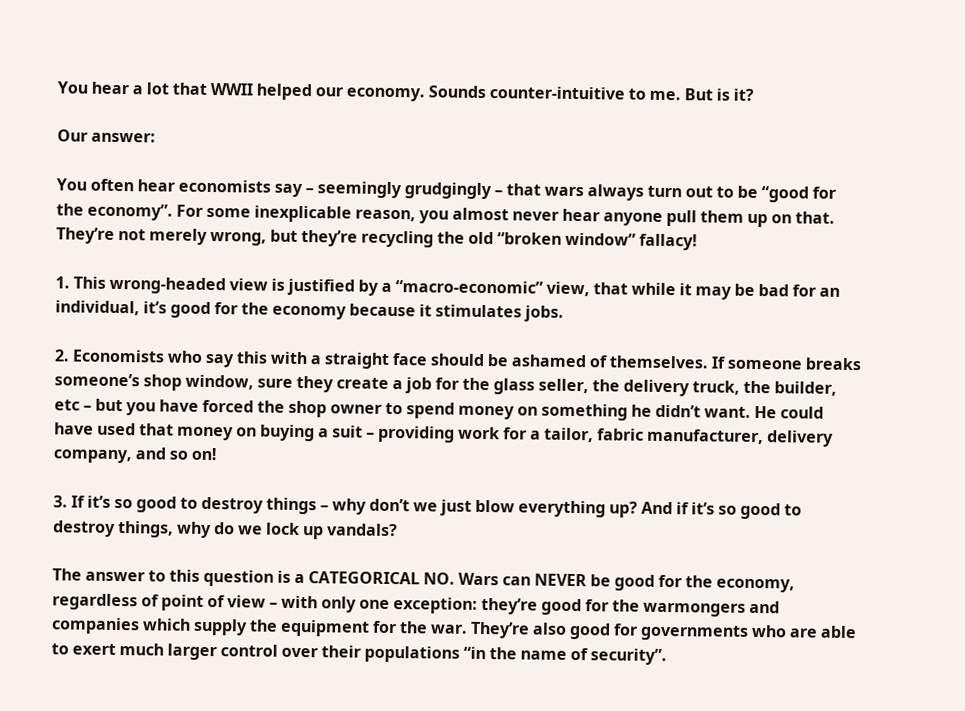You hear a lot that WWII helped our economy. Sounds counter-intuitive to me. But is it?

Our answer:

You often hear economists say – seemingly grudgingly – that wars always turn out to be “good for the economy”. For some inexplicable reason, you almost never hear anyone pull them up on that. They’re not merely wrong, but they’re recycling the old “broken window” fallacy!

1. This wrong-headed view is justified by a “macro-economic” view, that while it may be bad for an individual, it’s good for the economy because it stimulates jobs.

2. Economists who say this with a straight face should be ashamed of themselves. If someone breaks someone’s shop window, sure they create a job for the glass seller, the delivery truck, the builder, etc – but you have forced the shop owner to spend money on something he didn’t want. He could have used that money on buying a suit – providing work for a tailor, fabric manufacturer, delivery company, and so on!

3. If it’s so good to destroy things – why don’t we just blow everything up? And if it’s so good to destroy things, why do we lock up vandals?

The answer to this question is a CATEGORICAL NO. Wars can NEVER be good for the economy, regardless of point of view – with only one exception: they’re good for the warmongers and companies which supply the equipment for the war. They’re also good for governments who are able to exert much larger control over their populations “in the name of security”.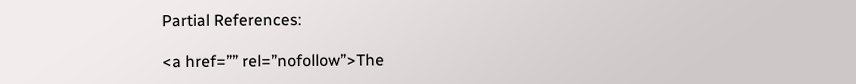Partial References:

<a href=”” rel=”nofollow”>The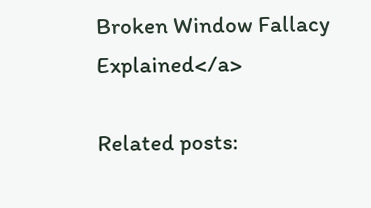Broken Window Fallacy Explained</a>

Related posts: